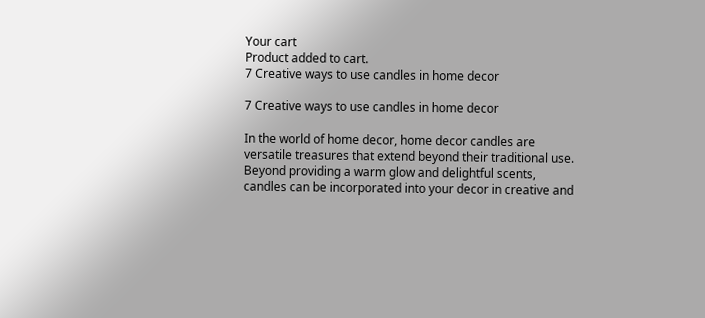Your cart
Product added to cart.
7 Creative ways to use candles in home decor

7 Creative ways to use candles in home decor

In the world of home decor, home decor candles are versatile treasures that extend beyond their traditional use. Beyond providing a warm glow and delightful scents, candles can be incorporated into your decor in creative and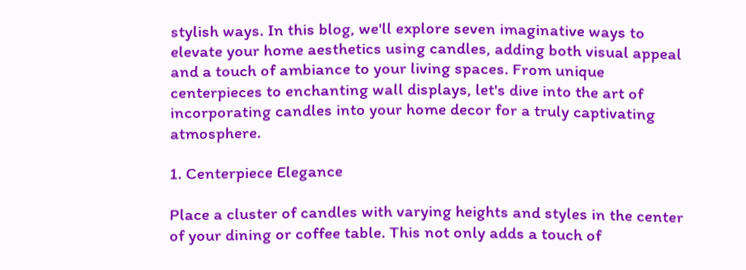stylish ways. In this blog, we'll explore seven imaginative ways to elevate your home aesthetics using candles, adding both visual appeal and a touch of ambiance to your living spaces. From unique centerpieces to enchanting wall displays, let's dive into the art of incorporating candles into your home decor for a truly captivating atmosphere.

1. Centerpiece Elegance

Place a cluster of candles with varying heights and styles in the center of your dining or coffee table. This not only adds a touch of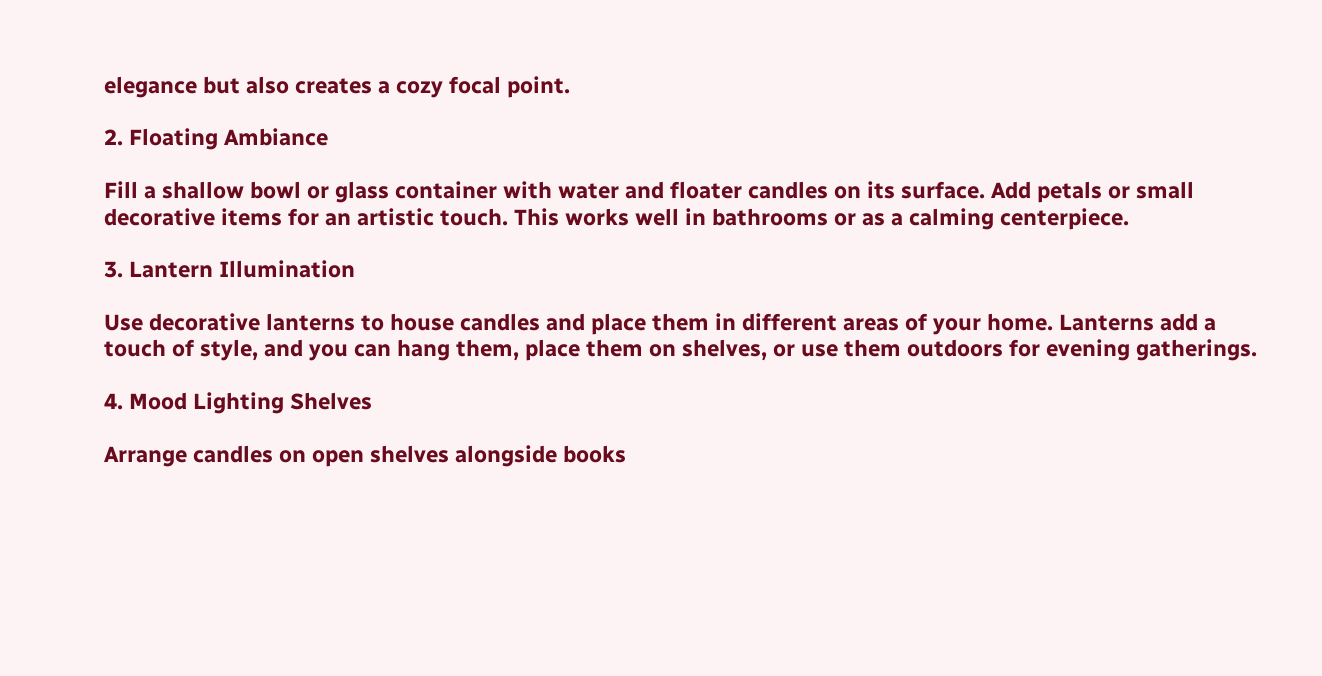elegance but also creates a cozy focal point.

2. Floating Ambiance

Fill a shallow bowl or glass container with water and floater candles on its surface. Add petals or small decorative items for an artistic touch. This works well in bathrooms or as a calming centerpiece.

3. Lantern Illumination

Use decorative lanterns to house candles and place them in different areas of your home. Lanterns add a touch of style, and you can hang them, place them on shelves, or use them outdoors for evening gatherings.

4. Mood Lighting Shelves

Arrange candles on open shelves alongside books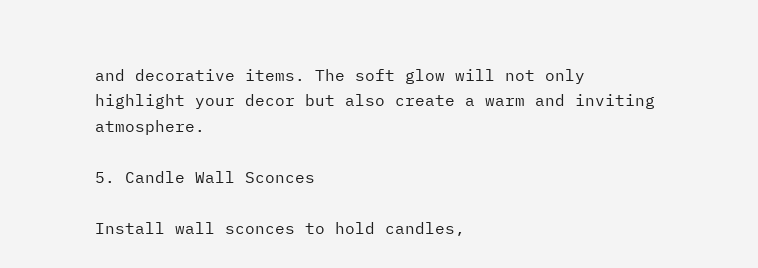and decorative items. The soft glow will not only highlight your decor but also create a warm and inviting atmosphere.

5. Candle Wall Sconces

Install wall sconces to hold candles,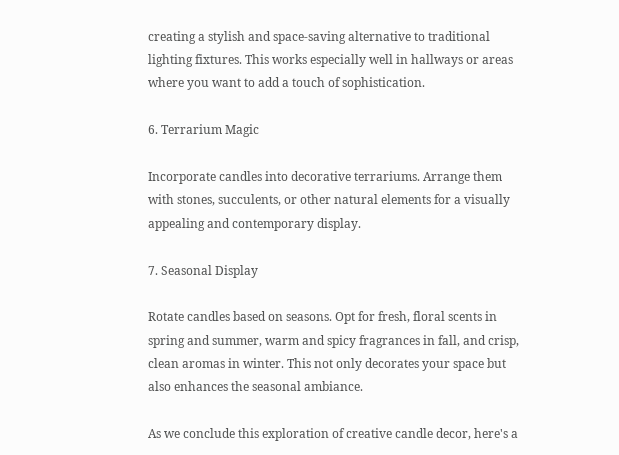creating a stylish and space-saving alternative to traditional lighting fixtures. This works especially well in hallways or areas where you want to add a touch of sophistication.

6. Terrarium Magic

Incorporate candles into decorative terrariums. Arrange them with stones, succulents, or other natural elements for a visually appealing and contemporary display.

7. Seasonal Display

Rotate candles based on seasons. Opt for fresh, floral scents in spring and summer, warm and spicy fragrances in fall, and crisp, clean aromas in winter. This not only decorates your space but also enhances the seasonal ambiance.

As we conclude this exploration of creative candle decor, here's a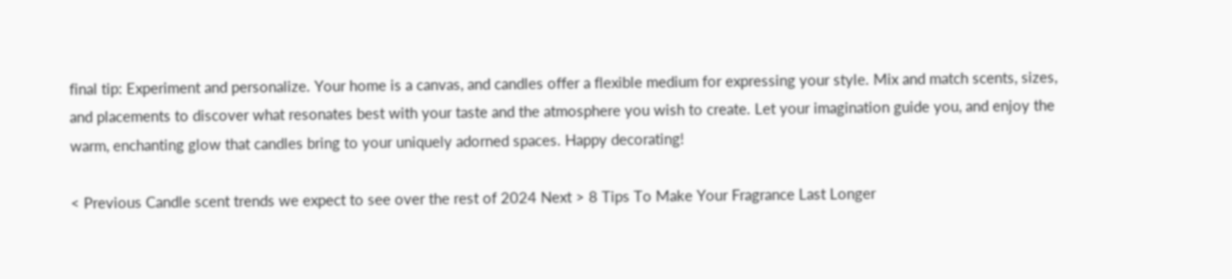final tip: Experiment and personalize. Your home is a canvas, and candles offer a flexible medium for expressing your style. Mix and match scents, sizes, and placements to discover what resonates best with your taste and the atmosphere you wish to create. Let your imagination guide you, and enjoy the warm, enchanting glow that candles bring to your uniquely adorned spaces. Happy decorating!

< Previous Candle scent trends we expect to see over the rest of 2024 Next > 8 Tips To Make Your Fragrance Last Longer